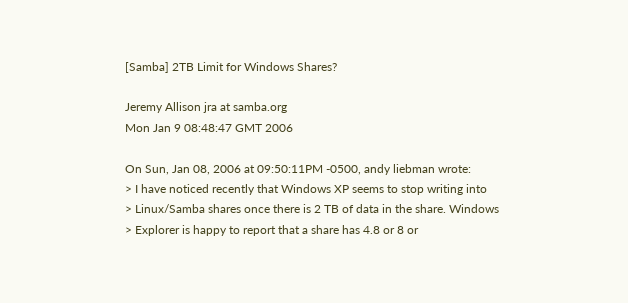[Samba] 2TB Limit for Windows Shares?

Jeremy Allison jra at samba.org
Mon Jan 9 08:48:47 GMT 2006

On Sun, Jan 08, 2006 at 09:50:11PM -0500, andy liebman wrote:
> I have noticed recently that Windows XP seems to stop writing into
> Linux/Samba shares once there is 2 TB of data in the share. Windows
> Explorer is happy to report that a share has 4.8 or 8 or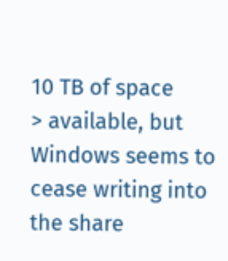10 TB of space
> available, but Windows seems to cease writing into the share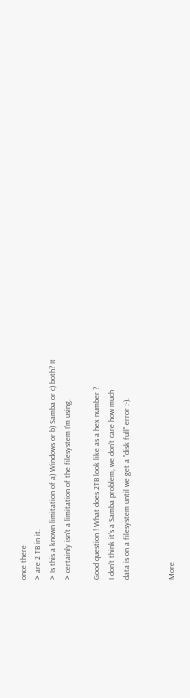once there
> are 2 TB in it.
> Is this a known limitation of a) Windows or b) Samba or c) both? It
> certainly isn't a limitation of the filesystem I'm using.

Good question ! What does 2TB look like as a hex number ?
I don't think it's a Samba problem, we don't care how much
data is on a filesystem until we get a "disk full" error :-).


More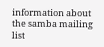information about the samba mailing list